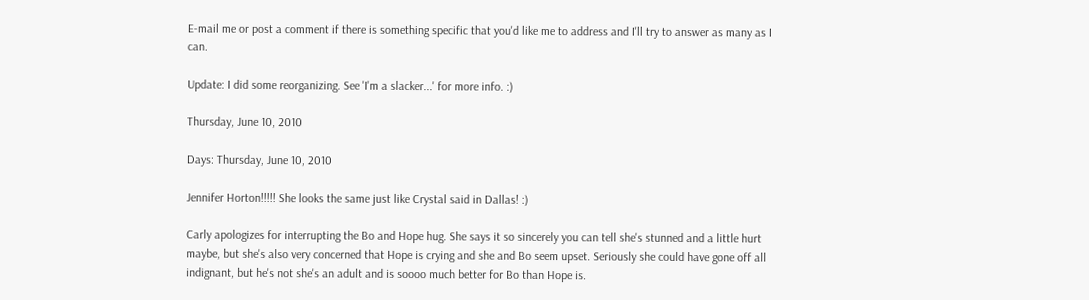E-mail me or post a comment if there is something specific that you'd like me to address and I'll try to answer as many as I can.

Update: I did some reorganizing. See 'I'm a slacker...' for more info. :)

Thursday, June 10, 2010

Days: Thursday, June 10, 2010

Jennifer Horton!!!!! She looks the same just like Crystal said in Dallas! :)

Carly apologizes for interrupting the Bo and Hope hug. She says it so sincerely you can tell she's stunned and a little hurt maybe, but she's also very concerned that Hope is crying and she and Bo seem upset. Seriously she could have gone off all indignant, but he's not she's an adult and is soooo much better for Bo than Hope is.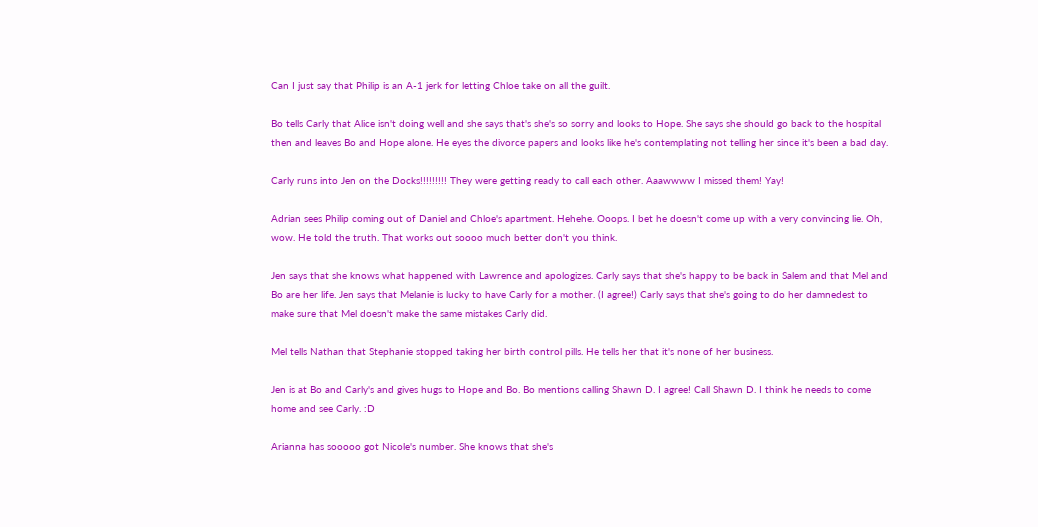Can I just say that Philip is an A-1 jerk for letting Chloe take on all the guilt.

Bo tells Carly that Alice isn't doing well and she says that's she's so sorry and looks to Hope. She says she should go back to the hospital then and leaves Bo and Hope alone. He eyes the divorce papers and looks like he's contemplating not telling her since it's been a bad day.

Carly runs into Jen on the Docks!!!!!!!!! They were getting ready to call each other. Aaawwww I missed them! Yay!

Adrian sees Philip coming out of Daniel and Chloe's apartment. Hehehe. Ooops. I bet he doesn't come up with a very convincing lie. Oh, wow. He told the truth. That works out soooo much better don't you think.

Jen says that she knows what happened with Lawrence and apologizes. Carly says that she's happy to be back in Salem and that Mel and Bo are her life. Jen says that Melanie is lucky to have Carly for a mother. (I agree!) Carly says that she's going to do her damnedest to make sure that Mel doesn't make the same mistakes Carly did.

Mel tells Nathan that Stephanie stopped taking her birth control pills. He tells her that it's none of her business.

Jen is at Bo and Carly's and gives hugs to Hope and Bo. Bo mentions calling Shawn D. I agree! Call Shawn D. I think he needs to come home and see Carly. :D

Arianna has sooooo got Nicole's number. She knows that she's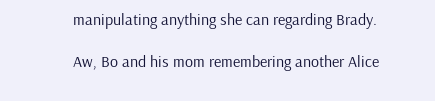manipulating anything she can regarding Brady.

Aw, Bo and his mom remembering another Alice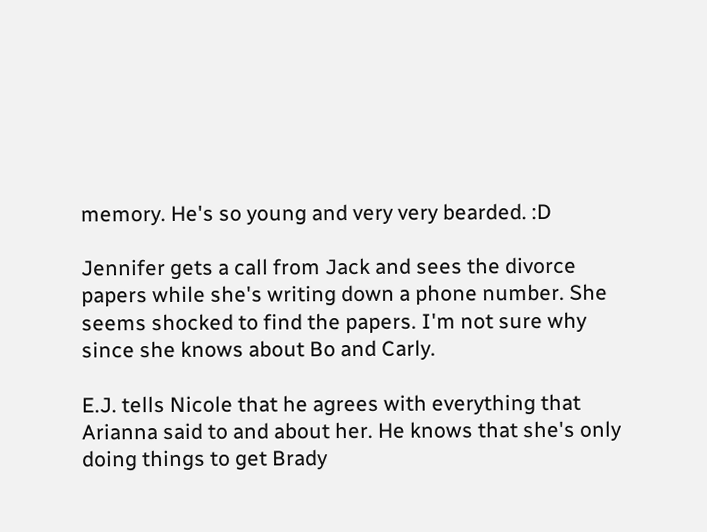memory. He's so young and very very bearded. :D

Jennifer gets a call from Jack and sees the divorce papers while she's writing down a phone number. She seems shocked to find the papers. I'm not sure why since she knows about Bo and Carly.

E.J. tells Nicole that he agrees with everything that Arianna said to and about her. He knows that she's only doing things to get Brady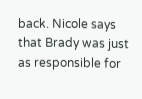back. Nicole says that Brady was just as responsible for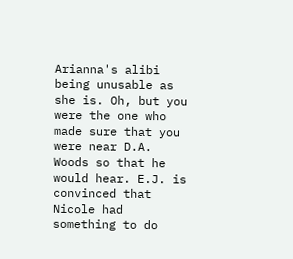Arianna's alibi being unusable as she is. Oh, but you were the one who made sure that you were near D.A. Woods so that he would hear. E.J. is convinced that Nicole had something to do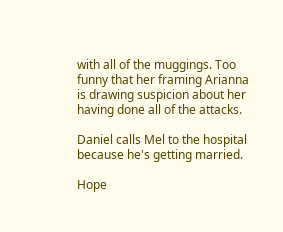with all of the muggings. Too funny that her framing Arianna is drawing suspicion about her having done all of the attacks.

Daniel calls Mel to the hospital because he's getting married.

Hope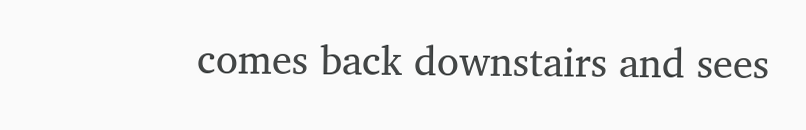comes back downstairs and sees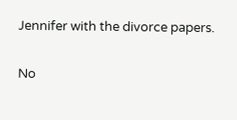Jennifer with the divorce papers.

No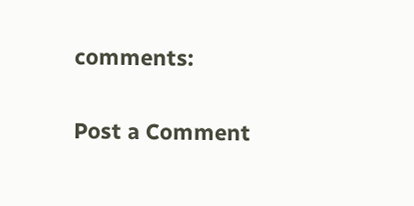comments:

Post a Comment